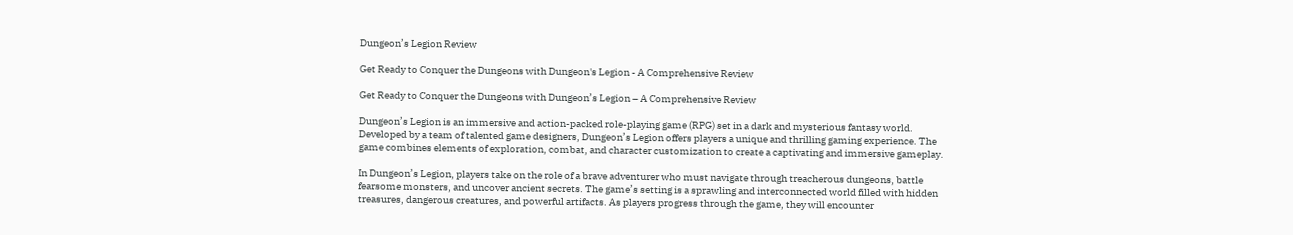Dungeon’s Legion Review

Get Ready to Conquer the Dungeons with Dungeon's Legion - A Comprehensive Review

Get Ready to Conquer the Dungeons with Dungeon’s Legion – A Comprehensive Review

Dungeon’s Legion is an immersive and action-packed role-playing game (RPG) set in a dark and mysterious fantasy world. Developed by a team of talented game designers, Dungeon’s Legion offers players a unique and thrilling gaming experience. The game combines elements of exploration, combat, and character customization to create a captivating and immersive gameplay.

In Dungeon’s Legion, players take on the role of a brave adventurer who must navigate through treacherous dungeons, battle fearsome monsters, and uncover ancient secrets. The game’s setting is a sprawling and interconnected world filled with hidden treasures, dangerous creatures, and powerful artifacts. As players progress through the game, they will encounter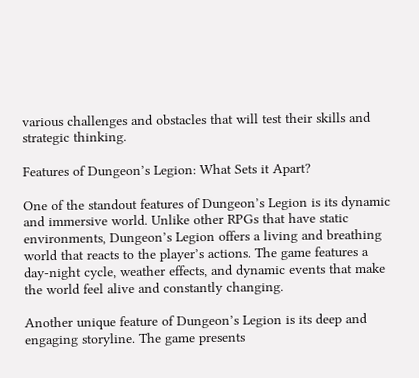various challenges and obstacles that will test their skills and strategic thinking.

Features of Dungeon’s Legion: What Sets it Apart?

One of the standout features of Dungeon’s Legion is its dynamic and immersive world. Unlike other RPGs that have static environments, Dungeon’s Legion offers a living and breathing world that reacts to the player’s actions. The game features a day-night cycle, weather effects, and dynamic events that make the world feel alive and constantly changing.

Another unique feature of Dungeon’s Legion is its deep and engaging storyline. The game presents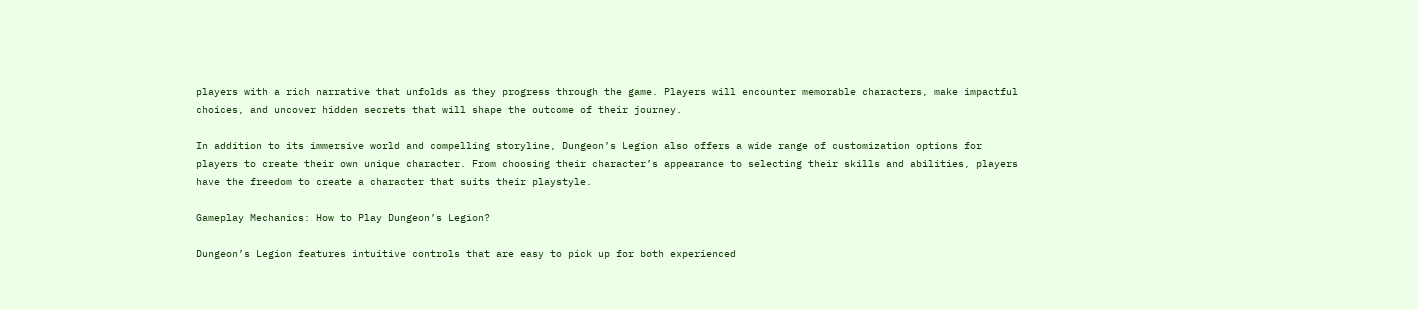players with a rich narrative that unfolds as they progress through the game. Players will encounter memorable characters, make impactful choices, and uncover hidden secrets that will shape the outcome of their journey.

In addition to its immersive world and compelling storyline, Dungeon’s Legion also offers a wide range of customization options for players to create their own unique character. From choosing their character’s appearance to selecting their skills and abilities, players have the freedom to create a character that suits their playstyle.

Gameplay Mechanics: How to Play Dungeon’s Legion?

Dungeon’s Legion features intuitive controls that are easy to pick up for both experienced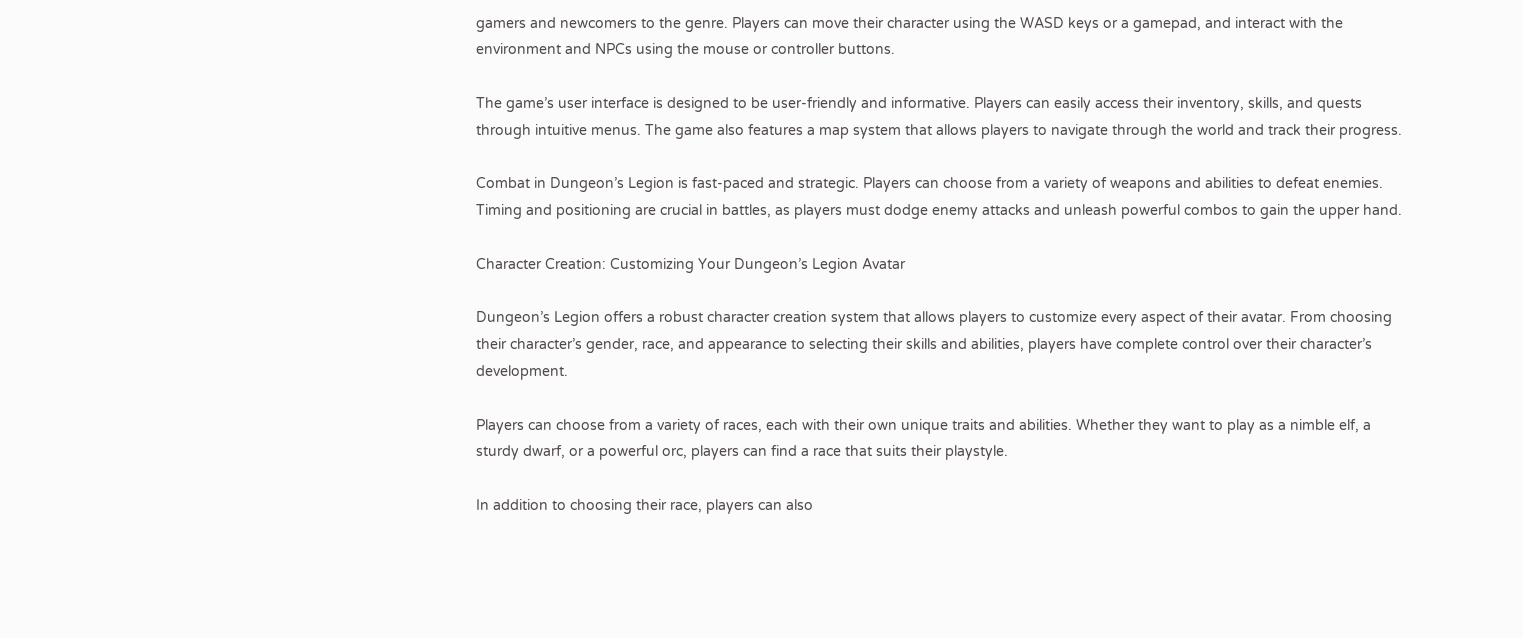gamers and newcomers to the genre. Players can move their character using the WASD keys or a gamepad, and interact with the environment and NPCs using the mouse or controller buttons.

The game’s user interface is designed to be user-friendly and informative. Players can easily access their inventory, skills, and quests through intuitive menus. The game also features a map system that allows players to navigate through the world and track their progress.

Combat in Dungeon’s Legion is fast-paced and strategic. Players can choose from a variety of weapons and abilities to defeat enemies. Timing and positioning are crucial in battles, as players must dodge enemy attacks and unleash powerful combos to gain the upper hand.

Character Creation: Customizing Your Dungeon’s Legion Avatar

Dungeon’s Legion offers a robust character creation system that allows players to customize every aspect of their avatar. From choosing their character’s gender, race, and appearance to selecting their skills and abilities, players have complete control over their character’s development.

Players can choose from a variety of races, each with their own unique traits and abilities. Whether they want to play as a nimble elf, a sturdy dwarf, or a powerful orc, players can find a race that suits their playstyle.

In addition to choosing their race, players can also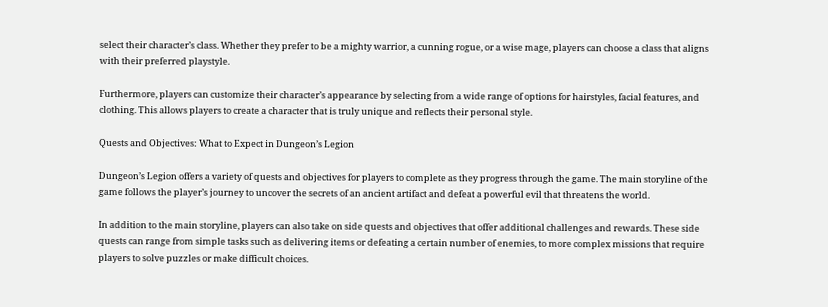select their character’s class. Whether they prefer to be a mighty warrior, a cunning rogue, or a wise mage, players can choose a class that aligns with their preferred playstyle.

Furthermore, players can customize their character’s appearance by selecting from a wide range of options for hairstyles, facial features, and clothing. This allows players to create a character that is truly unique and reflects their personal style.

Quests and Objectives: What to Expect in Dungeon’s Legion

Dungeon’s Legion offers a variety of quests and objectives for players to complete as they progress through the game. The main storyline of the game follows the player’s journey to uncover the secrets of an ancient artifact and defeat a powerful evil that threatens the world.

In addition to the main storyline, players can also take on side quests and objectives that offer additional challenges and rewards. These side quests can range from simple tasks such as delivering items or defeating a certain number of enemies, to more complex missions that require players to solve puzzles or make difficult choices.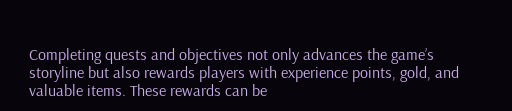Completing quests and objectives not only advances the game’s storyline but also rewards players with experience points, gold, and valuable items. These rewards can be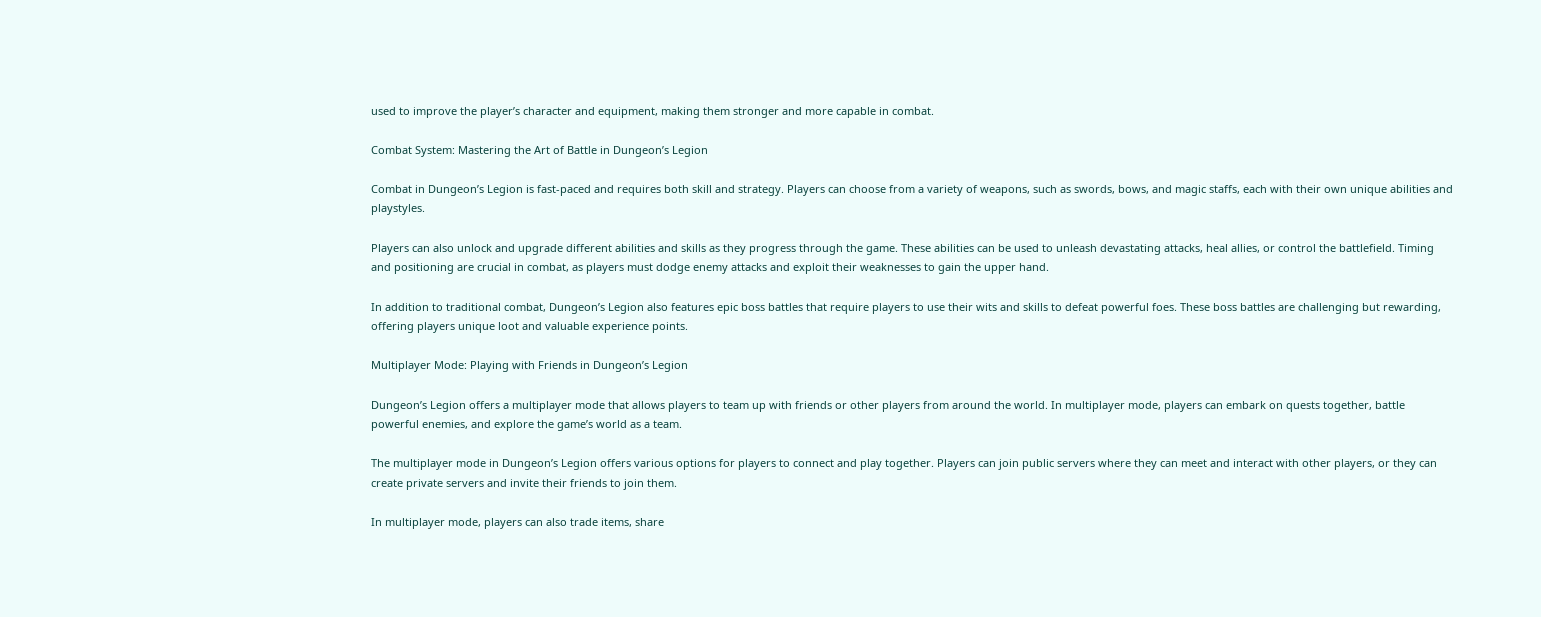used to improve the player’s character and equipment, making them stronger and more capable in combat.

Combat System: Mastering the Art of Battle in Dungeon’s Legion

Combat in Dungeon’s Legion is fast-paced and requires both skill and strategy. Players can choose from a variety of weapons, such as swords, bows, and magic staffs, each with their own unique abilities and playstyles.

Players can also unlock and upgrade different abilities and skills as they progress through the game. These abilities can be used to unleash devastating attacks, heal allies, or control the battlefield. Timing and positioning are crucial in combat, as players must dodge enemy attacks and exploit their weaknesses to gain the upper hand.

In addition to traditional combat, Dungeon’s Legion also features epic boss battles that require players to use their wits and skills to defeat powerful foes. These boss battles are challenging but rewarding, offering players unique loot and valuable experience points.

Multiplayer Mode: Playing with Friends in Dungeon’s Legion

Dungeon’s Legion offers a multiplayer mode that allows players to team up with friends or other players from around the world. In multiplayer mode, players can embark on quests together, battle powerful enemies, and explore the game’s world as a team.

The multiplayer mode in Dungeon’s Legion offers various options for players to connect and play together. Players can join public servers where they can meet and interact with other players, or they can create private servers and invite their friends to join them.

In multiplayer mode, players can also trade items, share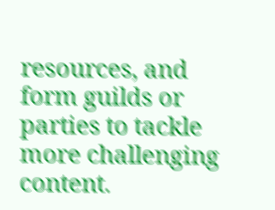resources, and form guilds or parties to tackle more challenging content.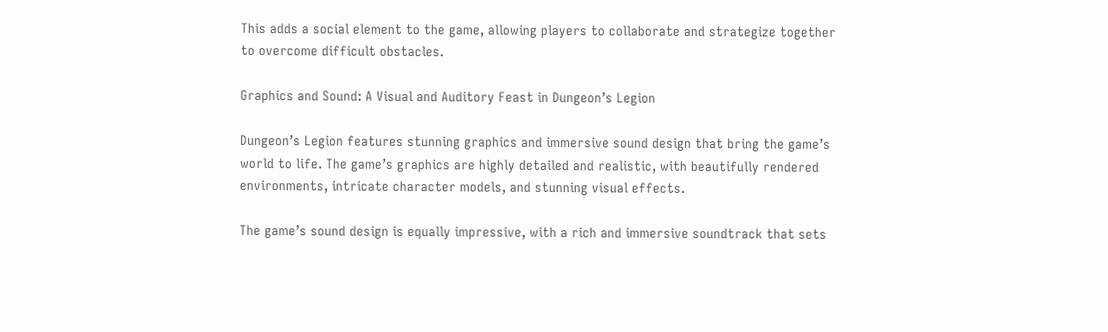This adds a social element to the game, allowing players to collaborate and strategize together to overcome difficult obstacles.

Graphics and Sound: A Visual and Auditory Feast in Dungeon’s Legion

Dungeon’s Legion features stunning graphics and immersive sound design that bring the game’s world to life. The game’s graphics are highly detailed and realistic, with beautifully rendered environments, intricate character models, and stunning visual effects.

The game’s sound design is equally impressive, with a rich and immersive soundtrack that sets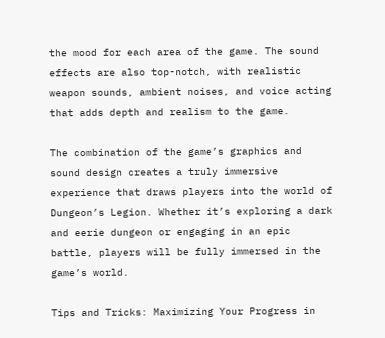the mood for each area of the game. The sound effects are also top-notch, with realistic weapon sounds, ambient noises, and voice acting that adds depth and realism to the game.

The combination of the game’s graphics and sound design creates a truly immersive experience that draws players into the world of Dungeon’s Legion. Whether it’s exploring a dark and eerie dungeon or engaging in an epic battle, players will be fully immersed in the game’s world.

Tips and Tricks: Maximizing Your Progress in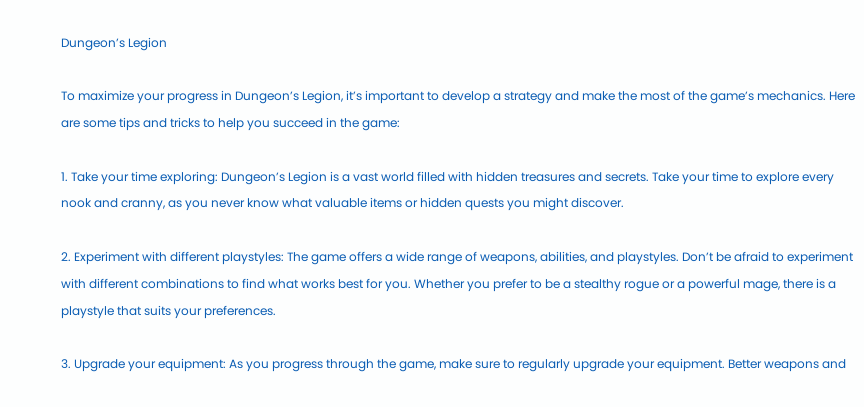Dungeon’s Legion

To maximize your progress in Dungeon’s Legion, it’s important to develop a strategy and make the most of the game’s mechanics. Here are some tips and tricks to help you succeed in the game:

1. Take your time exploring: Dungeon’s Legion is a vast world filled with hidden treasures and secrets. Take your time to explore every nook and cranny, as you never know what valuable items or hidden quests you might discover.

2. Experiment with different playstyles: The game offers a wide range of weapons, abilities, and playstyles. Don’t be afraid to experiment with different combinations to find what works best for you. Whether you prefer to be a stealthy rogue or a powerful mage, there is a playstyle that suits your preferences.

3. Upgrade your equipment: As you progress through the game, make sure to regularly upgrade your equipment. Better weapons and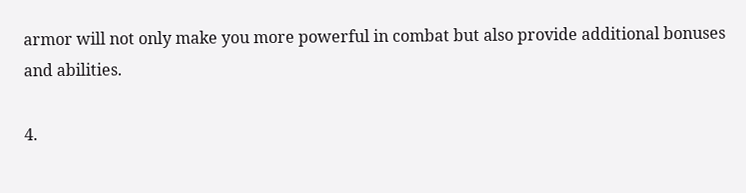armor will not only make you more powerful in combat but also provide additional bonuses and abilities.

4.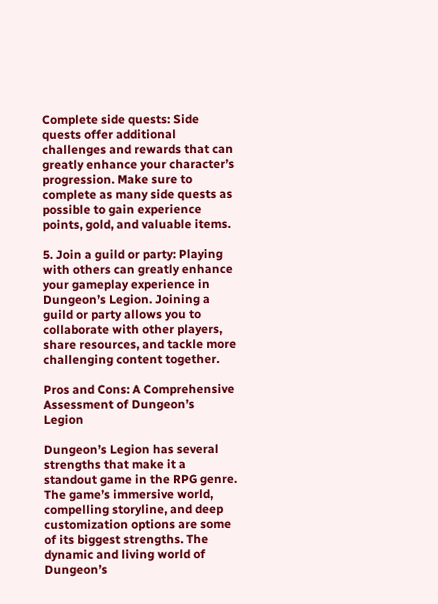Complete side quests: Side quests offer additional challenges and rewards that can greatly enhance your character’s progression. Make sure to complete as many side quests as possible to gain experience points, gold, and valuable items.

5. Join a guild or party: Playing with others can greatly enhance your gameplay experience in Dungeon’s Legion. Joining a guild or party allows you to collaborate with other players, share resources, and tackle more challenging content together.

Pros and Cons: A Comprehensive Assessment of Dungeon’s Legion

Dungeon’s Legion has several strengths that make it a standout game in the RPG genre. The game’s immersive world, compelling storyline, and deep customization options are some of its biggest strengths. The dynamic and living world of Dungeon’s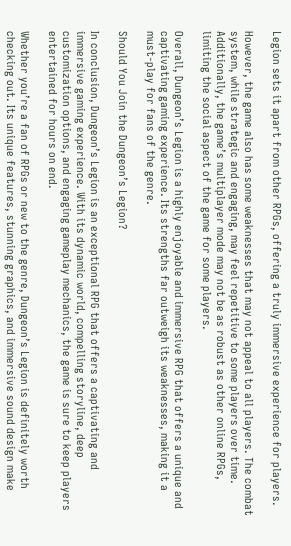Legion sets it apart from other RPGs, offering a truly immersive experience for players.

However, the game also has some weaknesses that may not appeal to all players. The combat system, while strategic and engaging, may feel repetitive to some players over time. Additionally, the game’s multiplayer mode may not be as robust as other online RPGs, limiting the social aspect of the game for some players.

Overall, Dungeon’s Legion is a highly enjoyable and immersive RPG that offers a unique and captivating gaming experience. Its strengths far outweigh its weaknesses, making it a must-play for fans of the genre.

Should You Join the Dungeon’s Legion?

In conclusion, Dungeon’s Legion is an exceptional RPG that offers a captivating and immersive gaming experience. With its dynamic world, compelling storyline, deep customization options, and engaging gameplay mechanics, the game is sure to keep players entertained for hours on end.

Whether you’re a fan of RPGs or new to the genre, Dungeon’s Legion is definitely worth checking out. Its unique features, stunning graphics, and immersive sound design make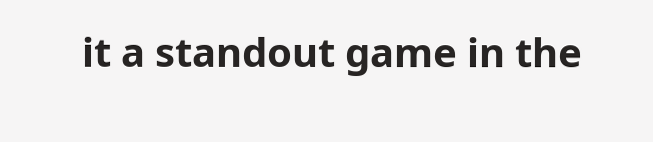it a standout game in the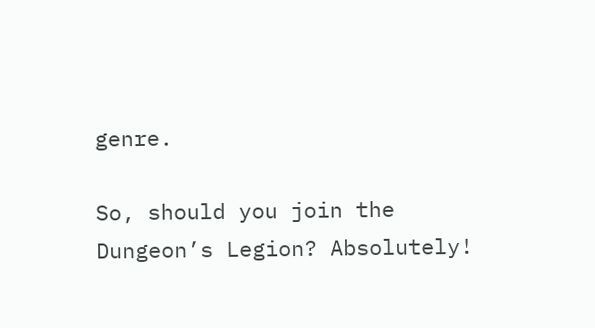genre.

So, should you join the Dungeon’s Legion? Absolutely!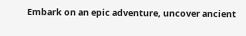Embark on an epic adventure, uncover ancient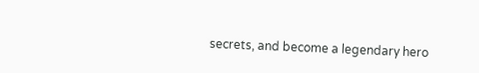secrets, and become a legendary hero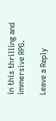in this thrilling and immersive RPG.

Leave a Reply